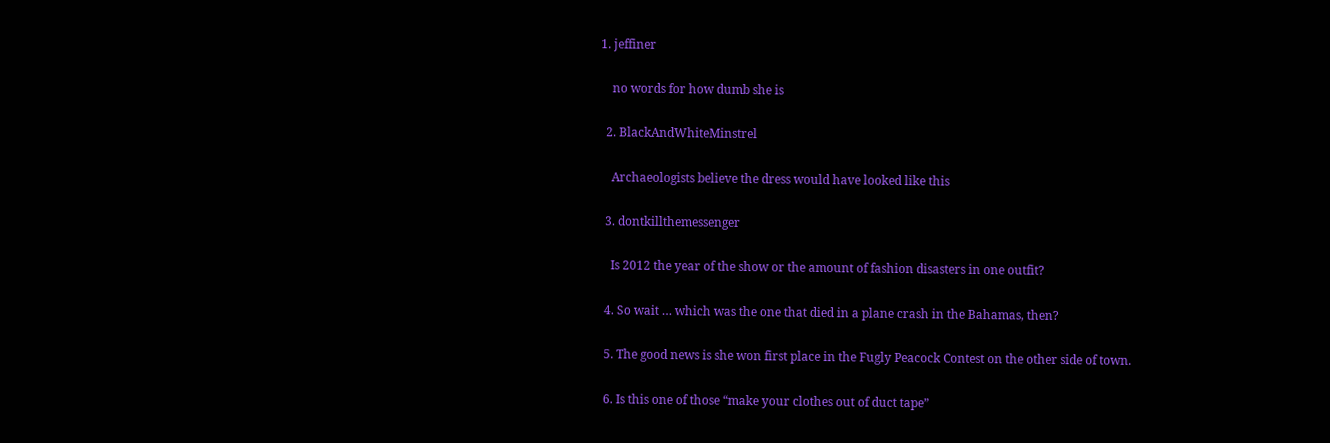1. jeffiner

    no words for how dumb she is

  2. BlackAndWhiteMinstrel

    Archaeologists believe the dress would have looked like this

  3. dontkillthemessenger

    Is 2012 the year of the show or the amount of fashion disasters in one outfit?

  4. So wait … which was the one that died in a plane crash in the Bahamas, then?

  5. The good news is she won first place in the Fugly Peacock Contest on the other side of town.

  6. Is this one of those “make your clothes out of duct tape”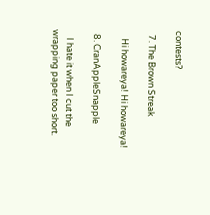contests?

  7. The Brown Streak

    Hi howareya! Hi howareya!

  8. CranAppleSnapple

    I hate it when I cut the wrapping paper too short.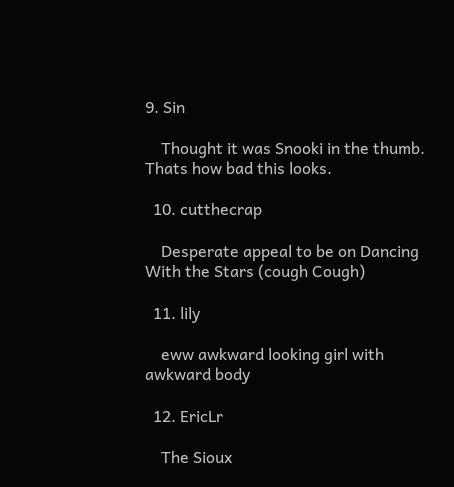9. Sin

    Thought it was Snooki in the thumb. Thats how bad this looks.

  10. cutthecrap

    Desperate appeal to be on Dancing With the Stars (cough Cough)

  11. lily

    eww awkward looking girl with awkward body

  12. EricLr

    The Sioux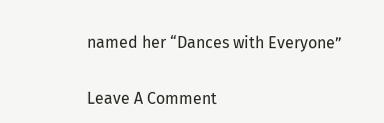named her “Dances with Everyone”

Leave A Comment